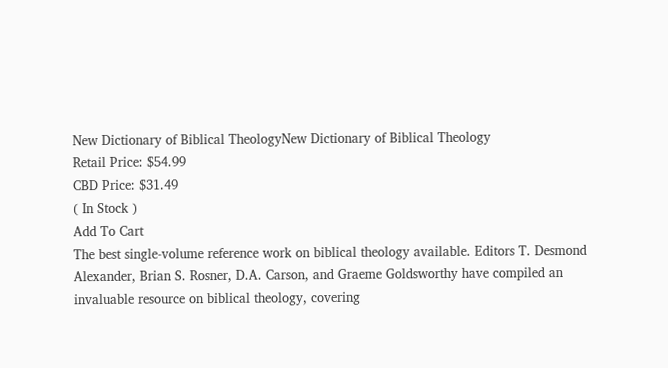New Dictionary of Biblical TheologyNew Dictionary of Biblical Theology
Retail Price: $54.99
CBD Price: $31.49
( In Stock )
Add To Cart
The best single-volume reference work on biblical theology available. Editors T. Desmond Alexander, Brian S. Rosner, D.A. Carson, and Graeme Goldsworthy have compiled an invaluable resource on biblical theology, covering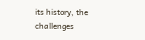its history, the challenges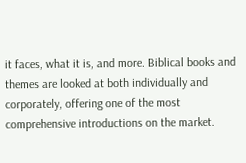it faces, what it is, and more. Biblical books and themes are looked at both individually and corporately, offering one of the most comprehensive introductions on the market.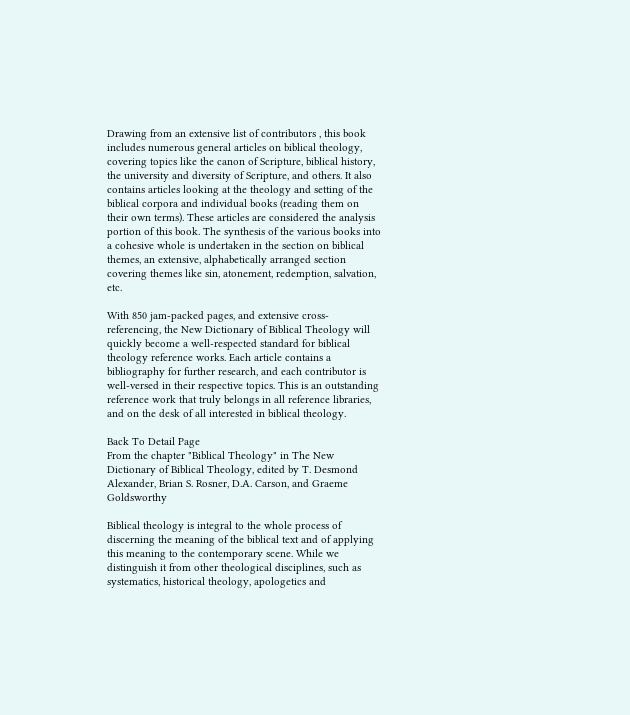Drawing from an extensive list of contributors , this book includes numerous general articles on biblical theology, covering topics like the canon of Scripture, biblical history, the university and diversity of Scripture, and others. It also contains articles looking at the theology and setting of the biblical corpora and individual books (reading them on their own terms). These articles are considered the analysis portion of this book. The synthesis of the various books into a cohesive whole is undertaken in the section on biblical themes, an extensive, alphabetically arranged section covering themes like sin, atonement, redemption, salvation, etc.

With 850 jam-packed pages, and extensive cross-referencing, the New Dictionary of Biblical Theology will quickly become a well-respected standard for biblical theology reference works. Each article contains a bibliography for further research, and each contributor is well-versed in their respective topics. This is an outstanding reference work that truly belongs in all reference libraries, and on the desk of all interested in biblical theology.

Back To Detail Page
From the chapter "Biblical Theology" in The New Dictionary of Biblical Theology, edited by T. Desmond Alexander, Brian S. Rosner, D.A. Carson, and Graeme Goldsworthy

Biblical theology is integral to the whole process of discerning the meaning of the biblical text and of applying this meaning to the contemporary scene. While we distinguish it from other theological disciplines, such as systematics, historical theology, apologetics and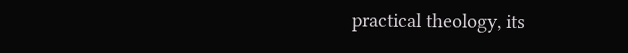practical theology, its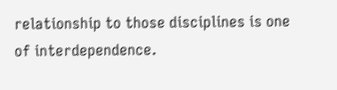relationship to those disciplines is one of interdependence.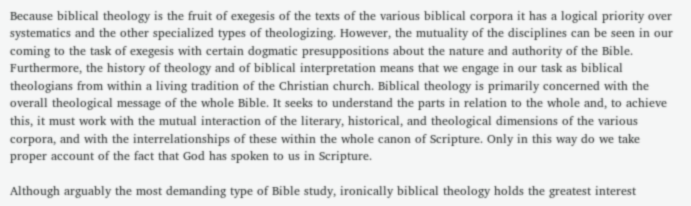Because biblical theology is the fruit of exegesis of the texts of the various biblical corpora it has a logical priority over systematics and the other specialized types of theologizing. However, the mutuality of the disciplines can be seen in our coming to the task of exegesis with certain dogmatic presuppositions about the nature and authority of the Bible. Furthermore, the history of theology and of biblical interpretation means that we engage in our task as biblical theologians from within a living tradition of the Christian church. Biblical theology is primarily concerned with the overall theological message of the whole Bible. It seeks to understand the parts in relation to the whole and, to achieve this, it must work with the mutual interaction of the literary, historical, and theological dimensions of the various corpora, and with the interrelationships of these within the whole canon of Scripture. Only in this way do we take proper account of the fact that God has spoken to us in Scripture.

Although arguably the most demanding type of Bible study, ironically biblical theology holds the greatest interest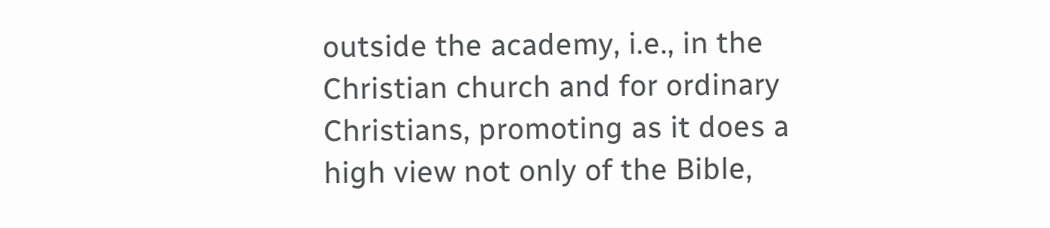outside the academy, i.e., in the Christian church and for ordinary Christians, promoting as it does a high view not only of the Bible,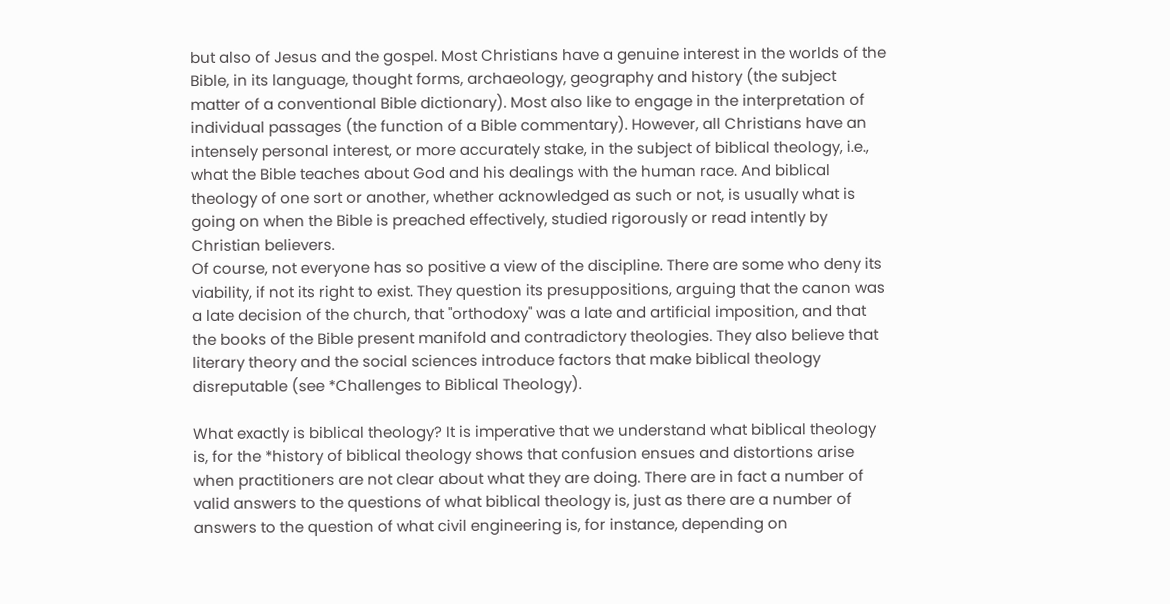but also of Jesus and the gospel. Most Christians have a genuine interest in the worlds of the Bible, in its language, thought forms, archaeology, geography and history (the subject matter of a conventional Bible dictionary). Most also like to engage in the interpretation of individual passages (the function of a Bible commentary). However, all Christians have an intensely personal interest, or more accurately stake, in the subject of biblical theology, i.e., what the Bible teaches about God and his dealings with the human race. And biblical theology of one sort or another, whether acknowledged as such or not, is usually what is going on when the Bible is preached effectively, studied rigorously or read intently by Christian believers.
Of course, not everyone has so positive a view of the discipline. There are some who deny its viability, if not its right to exist. They question its presuppositions, arguing that the canon was a late decision of the church, that "orthodoxy" was a late and artificial imposition, and that the books of the Bible present manifold and contradictory theologies. They also believe that literary theory and the social sciences introduce factors that make biblical theology disreputable (see *Challenges to Biblical Theology).

What exactly is biblical theology? It is imperative that we understand what biblical theology is, for the *history of biblical theology shows that confusion ensues and distortions arise when practitioners are not clear about what they are doing. There are in fact a number of valid answers to the questions of what biblical theology is, just as there are a number of answers to the question of what civil engineering is, for instance, depending on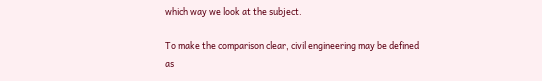which way we look at the subject.

To make the comparison clear, civil engineering may be defined as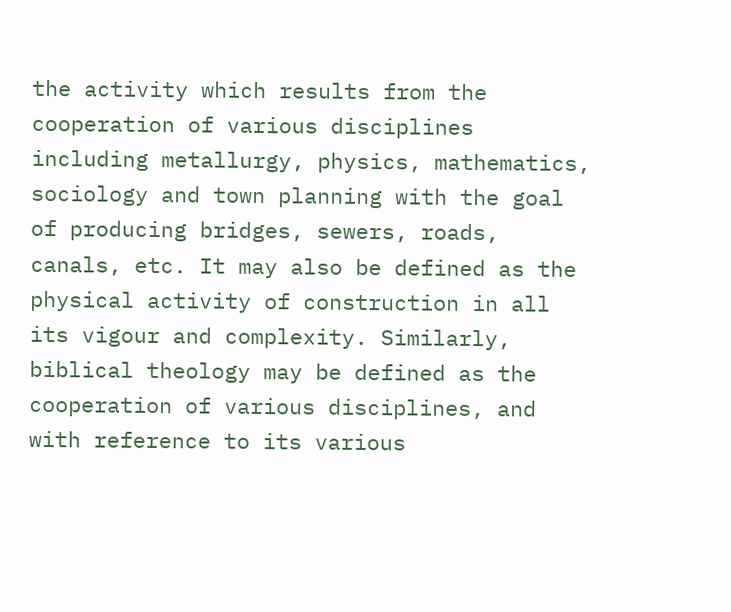the activity which results from the cooperation of various disciplines including metallurgy, physics, mathematics, sociology and town planning with the goal of producing bridges, sewers, roads, canals, etc. It may also be defined as the physical activity of construction in all its vigour and complexity. Similarly, biblical theology may be defined as the cooperation of various disciplines, and with reference to its various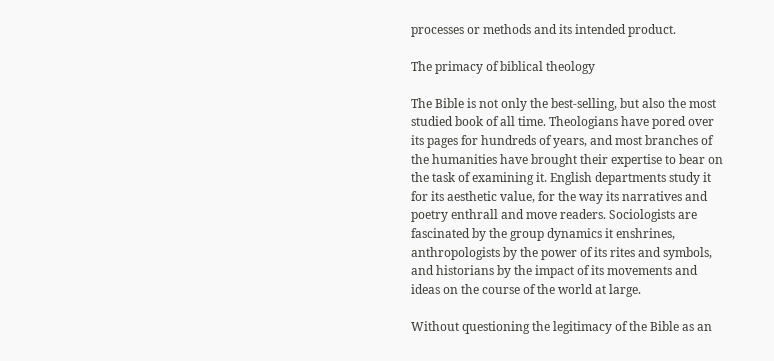processes or methods and its intended product.

The primacy of biblical theology

The Bible is not only the best-selling, but also the most studied book of all time. Theologians have pored over its pages for hundreds of years, and most branches of the humanities have brought their expertise to bear on the task of examining it. English departments study it for its aesthetic value, for the way its narratives and poetry enthrall and move readers. Sociologists are fascinated by the group dynamics it enshrines, anthropologists by the power of its rites and symbols, and historians by the impact of its movements and ideas on the course of the world at large.

Without questioning the legitimacy of the Bible as an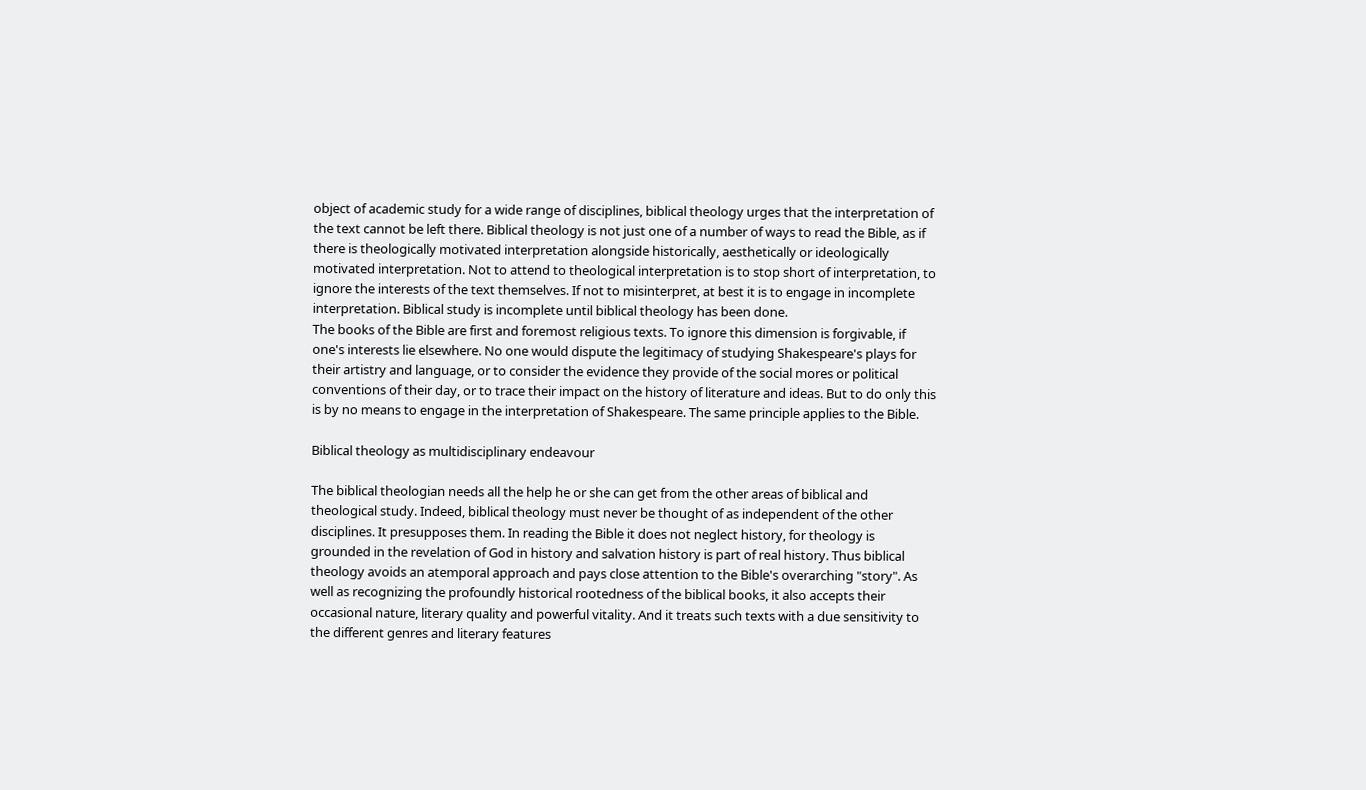object of academic study for a wide range of disciplines, biblical theology urges that the interpretation of the text cannot be left there. Biblical theology is not just one of a number of ways to read the Bible, as if there is theologically motivated interpretation alongside historically, aesthetically or ideologically motivated interpretation. Not to attend to theological interpretation is to stop short of interpretation, to ignore the interests of the text themselves. If not to misinterpret, at best it is to engage in incomplete interpretation. Biblical study is incomplete until biblical theology has been done.
The books of the Bible are first and foremost religious texts. To ignore this dimension is forgivable, if one's interests lie elsewhere. No one would dispute the legitimacy of studying Shakespeare's plays for their artistry and language, or to consider the evidence they provide of the social mores or political conventions of their day, or to trace their impact on the history of literature and ideas. But to do only this is by no means to engage in the interpretation of Shakespeare. The same principle applies to the Bible.

Biblical theology as multidisciplinary endeavour

The biblical theologian needs all the help he or she can get from the other areas of biblical and theological study. Indeed, biblical theology must never be thought of as independent of the other disciplines. It presupposes them. In reading the Bible it does not neglect history, for theology is grounded in the revelation of God in history and salvation history is part of real history. Thus biblical theology avoids an atemporal approach and pays close attention to the Bible's overarching "story". As well as recognizing the profoundly historical rootedness of the biblical books, it also accepts their occasional nature, literary quality and powerful vitality. And it treats such texts with a due sensitivity to the different genres and literary features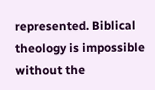represented. Biblical theology is impossible without the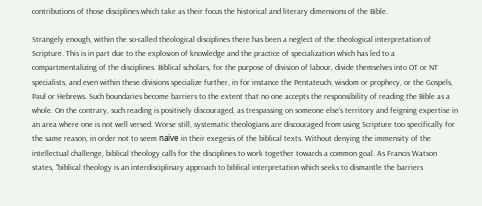contributions of those disciplines which take as their focus the historical and literary dimensions of the Bible.

Strangely enough, within the so-called theological disciplines there has been a neglect of the theological interpretation of Scripture. This is in part due to the explosion of knowledge and the practice of specialization which has led to a compartmentalizing of the disciplines. Biblical scholars, for the purpose of division of labour, divide themselves into OT or NT specialists, and even within these divisions specialize further, in for instance the Pentateuch, wisdom or prophecy, or the Gospels, Paul or Hebrews. Such boundaries become barriers to the extent that no one accepts the responsibility of reading the Bible as a whole. On the contrary, such reading is positively discouraged, as trespassing on someone else's territory and feigning expertise in an area where one is not well versed. Worse still, systematic theologians are discouraged from using Scripture too specifically for the same reason, in order not to seem naïve in their exegesis of the biblical texts. Without denying the immensity of the intellectual challenge, biblical theology calls for the disciplines to work together towards a common goal. As Francis Watson states, "biblical theology is an interdisciplinary approach to biblical interpretation which seeks to dismantle the barriers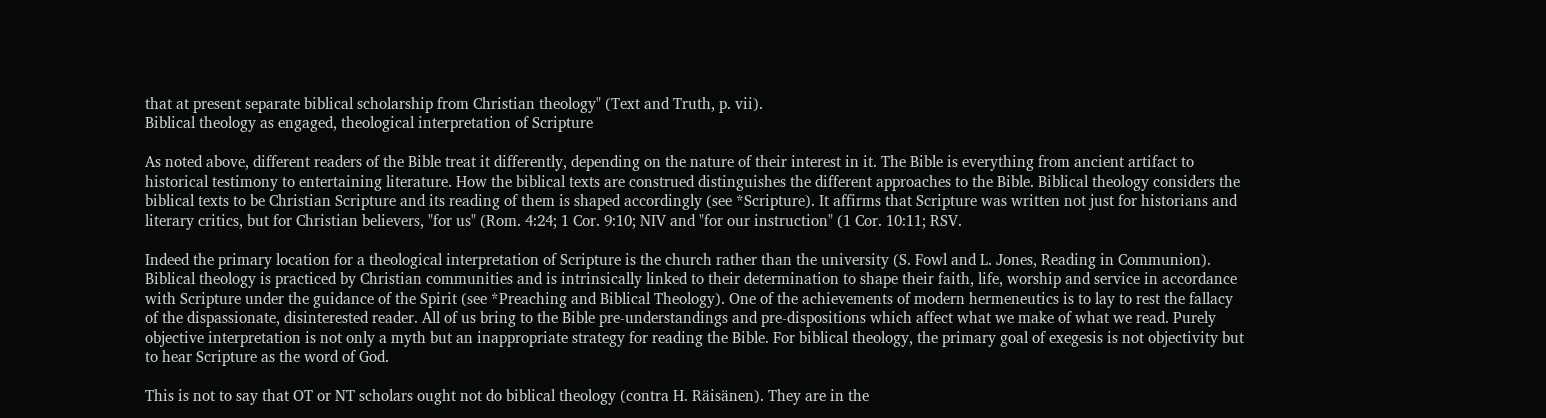that at present separate biblical scholarship from Christian theology" (Text and Truth, p. vii).
Biblical theology as engaged, theological interpretation of Scripture

As noted above, different readers of the Bible treat it differently, depending on the nature of their interest in it. The Bible is everything from ancient artifact to historical testimony to entertaining literature. How the biblical texts are construed distinguishes the different approaches to the Bible. Biblical theology considers the biblical texts to be Christian Scripture and its reading of them is shaped accordingly (see *Scripture). It affirms that Scripture was written not just for historians and literary critics, but for Christian believers, "for us" (Rom. 4:24; 1 Cor. 9:10; NIV and "for our instruction" (1 Cor. 10:11; RSV.

Indeed the primary location for a theological interpretation of Scripture is the church rather than the university (S. Fowl and L. Jones, Reading in Communion). Biblical theology is practiced by Christian communities and is intrinsically linked to their determination to shape their faith, life, worship and service in accordance with Scripture under the guidance of the Spirit (see *Preaching and Biblical Theology). One of the achievements of modern hermeneutics is to lay to rest the fallacy of the dispassionate, disinterested reader. All of us bring to the Bible pre-understandings and pre-dispositions which affect what we make of what we read. Purely objective interpretation is not only a myth but an inappropriate strategy for reading the Bible. For biblical theology, the primary goal of exegesis is not objectivity but to hear Scripture as the word of God.

This is not to say that OT or NT scholars ought not do biblical theology (contra H. Räisänen). They are in the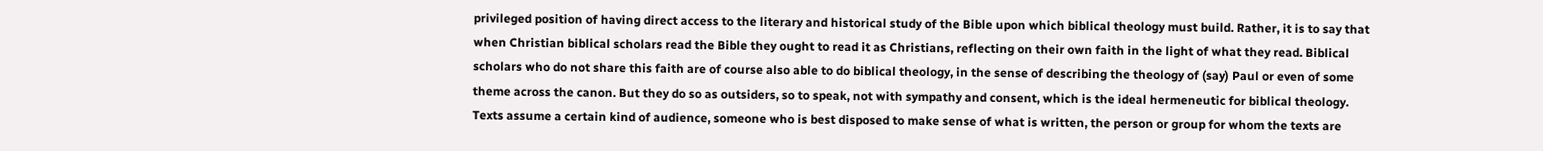privileged position of having direct access to the literary and historical study of the Bible upon which biblical theology must build. Rather, it is to say that when Christian biblical scholars read the Bible they ought to read it as Christians, reflecting on their own faith in the light of what they read. Biblical scholars who do not share this faith are of course also able to do biblical theology, in the sense of describing the theology of (say) Paul or even of some theme across the canon. But they do so as outsiders, so to speak, not with sympathy and consent, which is the ideal hermeneutic for biblical theology.
Texts assume a certain kind of audience, someone who is best disposed to make sense of what is written, the person or group for whom the texts are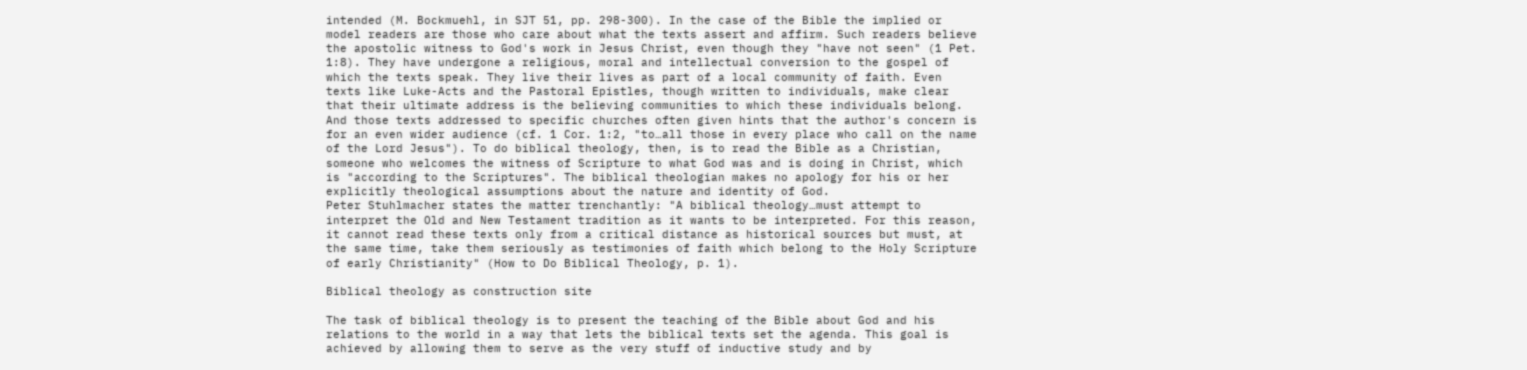intended (M. Bockmuehl, in SJT 51, pp. 298-300). In the case of the Bible the implied or model readers are those who care about what the texts assert and affirm. Such readers believe the apostolic witness to God's work in Jesus Christ, even though they "have not seen" (1 Pet. 1:8). They have undergone a religious, moral and intellectual conversion to the gospel of which the texts speak. They live their lives as part of a local community of faith. Even texts like Luke-Acts and the Pastoral Epistles, though written to individuals, make clear that their ultimate address is the believing communities to which these individuals belong. And those texts addressed to specific churches often given hints that the author's concern is for an even wider audience (cf. 1 Cor. 1:2, "to…all those in every place who call on the name of the Lord Jesus"). To do biblical theology, then, is to read the Bible as a Christian, someone who welcomes the witness of Scripture to what God was and is doing in Christ, which is "according to the Scriptures". The biblical theologian makes no apology for his or her explicitly theological assumptions about the nature and identity of God.
Peter Stuhlmacher states the matter trenchantly: "A biblical theology…must attempt to interpret the Old and New Testament tradition as it wants to be interpreted. For this reason, it cannot read these texts only from a critical distance as historical sources but must, at the same time, take them seriously as testimonies of faith which belong to the Holy Scripture of early Christianity" (How to Do Biblical Theology, p. 1).

Biblical theology as construction site

The task of biblical theology is to present the teaching of the Bible about God and his relations to the world in a way that lets the biblical texts set the agenda. This goal is achieved by allowing them to serve as the very stuff of inductive study and by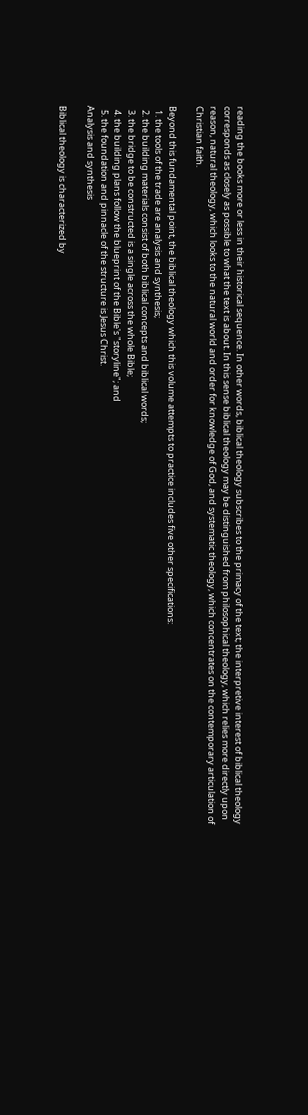reading the books more or less in their historical sequence. In other words, biblical theology subscribes to the primacy of the text; the interpretive interest of biblical theology corresponds as closely as possible to what the text is about. In this sense biblical theology may be distinguished from philosophical theology, which relies more directly upon reason, natural theology, which looks to the natural world and order for knowledge of God, and systematic theology, which concentrates on the contemporary articulation of Christian faith.

Beyond this fundamental point, the biblical theology which this volume attempts to practice includes five other specifications:
  1. the tools of the trade are analysis and synthesis;
  2. the building materials consist of both biblical concepts and biblical words;
  3. the bridge to be constructed is a single across the whole Bible;
  4. the building plans follow the blueprint of the Bible's "storyline"; and
  5. the foundation and pinnacle of the structure is Jesus Christ.
Analysis and synthesis

Biblical theology is characterized by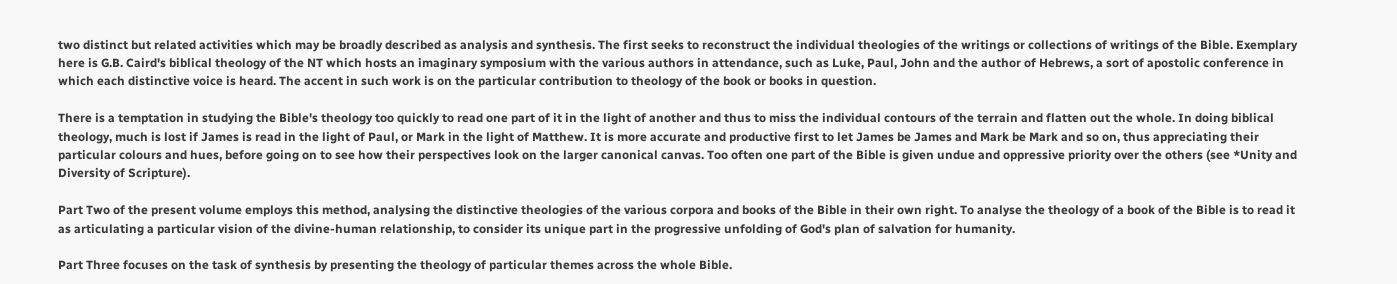two distinct but related activities which may be broadly described as analysis and synthesis. The first seeks to reconstruct the individual theologies of the writings or collections of writings of the Bible. Exemplary here is G.B. Caird's biblical theology of the NT which hosts an imaginary symposium with the various authors in attendance, such as Luke, Paul, John and the author of Hebrews, a sort of apostolic conference in which each distinctive voice is heard. The accent in such work is on the particular contribution to theology of the book or books in question.

There is a temptation in studying the Bible's theology too quickly to read one part of it in the light of another and thus to miss the individual contours of the terrain and flatten out the whole. In doing biblical theology, much is lost if James is read in the light of Paul, or Mark in the light of Matthew. It is more accurate and productive first to let James be James and Mark be Mark and so on, thus appreciating their particular colours and hues, before going on to see how their perspectives look on the larger canonical canvas. Too often one part of the Bible is given undue and oppressive priority over the others (see *Unity and Diversity of Scripture).

Part Two of the present volume employs this method, analysing the distinctive theologies of the various corpora and books of the Bible in their own right. To analyse the theology of a book of the Bible is to read it as articulating a particular vision of the divine-human relationship, to consider its unique part in the progressive unfolding of God's plan of salvation for humanity.

Part Three focuses on the task of synthesis by presenting the theology of particular themes across the whole Bible.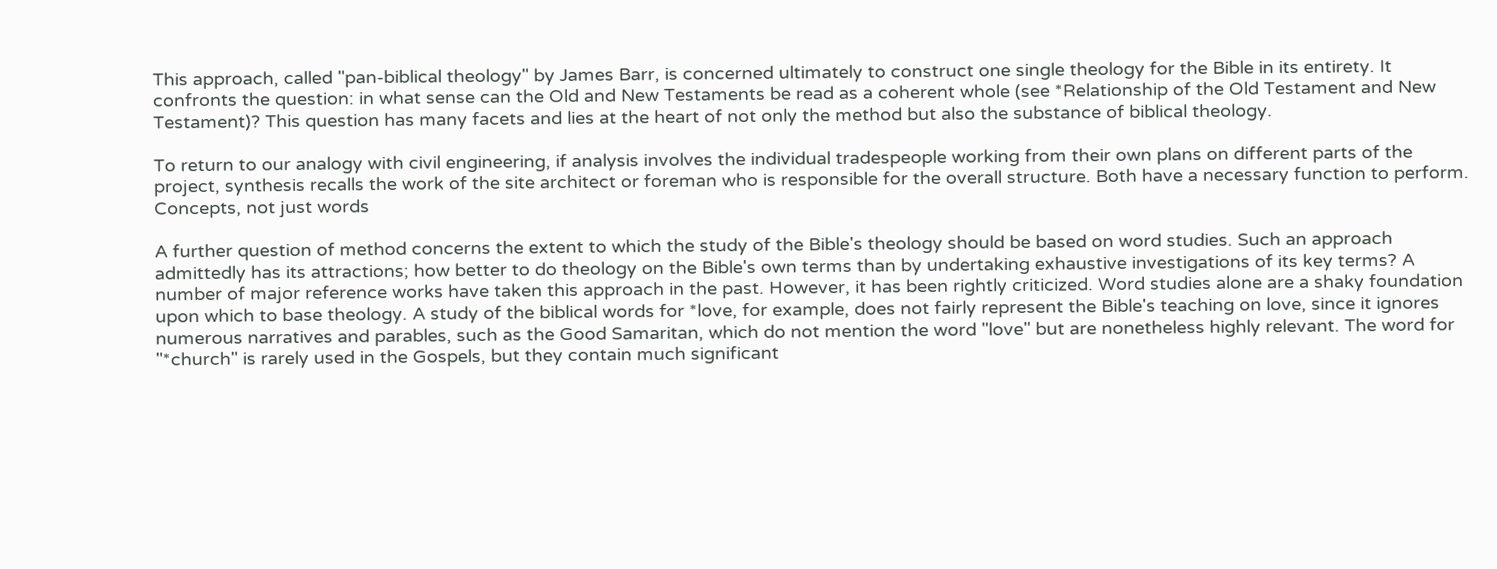This approach, called "pan-biblical theology" by James Barr, is concerned ultimately to construct one single theology for the Bible in its entirety. It confronts the question: in what sense can the Old and New Testaments be read as a coherent whole (see *Relationship of the Old Testament and New Testament)? This question has many facets and lies at the heart of not only the method but also the substance of biblical theology.

To return to our analogy with civil engineering, if analysis involves the individual tradespeople working from their own plans on different parts of the project, synthesis recalls the work of the site architect or foreman who is responsible for the overall structure. Both have a necessary function to perform.
Concepts, not just words

A further question of method concerns the extent to which the study of the Bible's theology should be based on word studies. Such an approach admittedly has its attractions; how better to do theology on the Bible's own terms than by undertaking exhaustive investigations of its key terms? A number of major reference works have taken this approach in the past. However, it has been rightly criticized. Word studies alone are a shaky foundation upon which to base theology. A study of the biblical words for *love, for example, does not fairly represent the Bible's teaching on love, since it ignores numerous narratives and parables, such as the Good Samaritan, which do not mention the word "love" but are nonetheless highly relevant. The word for "*church" is rarely used in the Gospels, but they contain much significant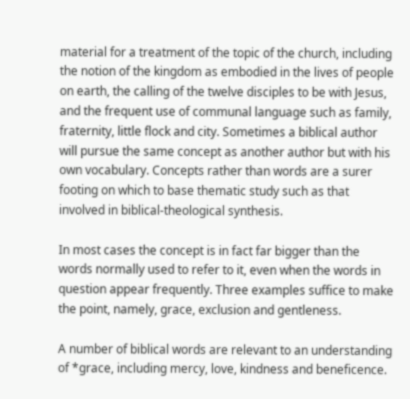material for a treatment of the topic of the church, including the notion of the kingdom as embodied in the lives of people on earth, the calling of the twelve disciples to be with Jesus, and the frequent use of communal language such as family, fraternity, little flock and city. Sometimes a biblical author will pursue the same concept as another author but with his own vocabulary. Concepts rather than words are a surer footing on which to base thematic study such as that involved in biblical-theological synthesis.

In most cases the concept is in fact far bigger than the words normally used to refer to it, even when the words in question appear frequently. Three examples suffice to make the point, namely, grace, exclusion and gentleness.

A number of biblical words are relevant to an understanding of *grace, including mercy, love, kindness and beneficence.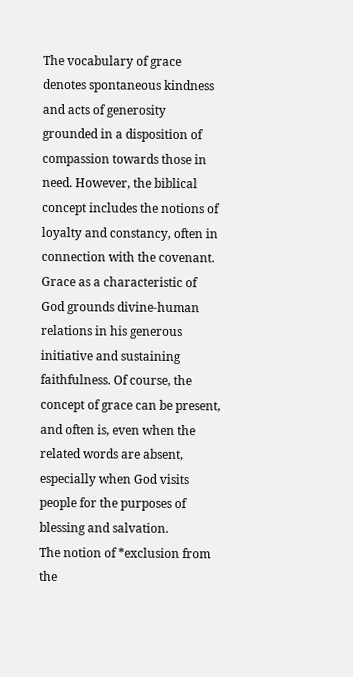The vocabulary of grace denotes spontaneous kindness and acts of generosity grounded in a disposition of compassion towards those in need. However, the biblical concept includes the notions of loyalty and constancy, often in connection with the covenant. Grace as a characteristic of God grounds divine-human relations in his generous initiative and sustaining faithfulness. Of course, the concept of grace can be present, and often is, even when the related words are absent, especially when God visits people for the purposes of blessing and salvation.
The notion of *exclusion from the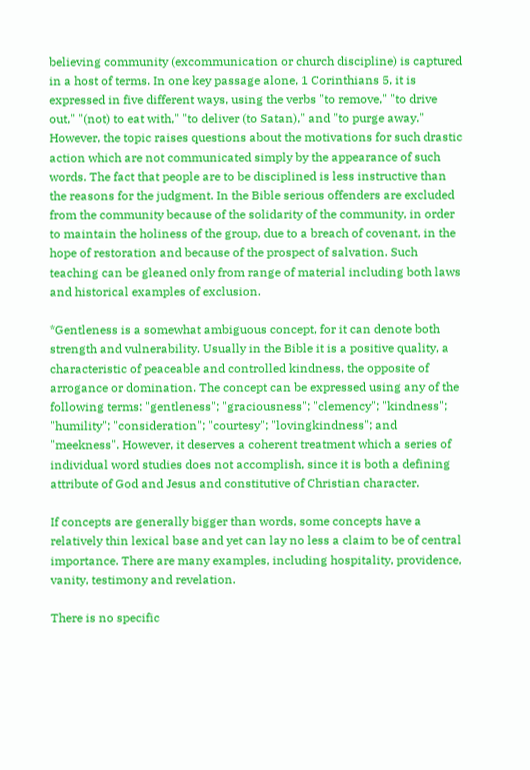believing community (excommunication or church discipline) is captured in a host of terms. In one key passage alone, 1 Corinthians 5, it is expressed in five different ways, using the verbs "to remove," "to drive out," "(not) to eat with," "to deliver (to Satan)," and "to purge away." However, the topic raises questions about the motivations for such drastic action which are not communicated simply by the appearance of such words. The fact that people are to be disciplined is less instructive than the reasons for the judgment. In the Bible serious offenders are excluded from the community because of the solidarity of the community, in order to maintain the holiness of the group, due to a breach of covenant, in the hope of restoration and because of the prospect of salvation. Such teaching can be gleaned only from range of material including both laws and historical examples of exclusion.

*Gentleness is a somewhat ambiguous concept, for it can denote both strength and vulnerability. Usually in the Bible it is a positive quality, a characteristic of peaceable and controlled kindness, the opposite of arrogance or domination. The concept can be expressed using any of the following terms: "gentleness"; "graciousness"; "clemency"; "kindness"; "humility"; "consideration"; "courtesy"; "lovingkindness"; and "meekness". However, it deserves a coherent treatment which a series of individual word studies does not accomplish, since it is both a defining attribute of God and Jesus and constitutive of Christian character.

If concepts are generally bigger than words, some concepts have a relatively thin lexical base and yet can lay no less a claim to be of central importance. There are many examples, including hospitality, providence, vanity, testimony and revelation.

There is no specific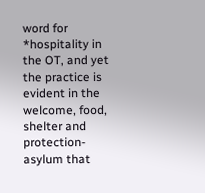word for *hospitality in the OT, and yet the practice is evident in the welcome, food, shelter and protection-asylum that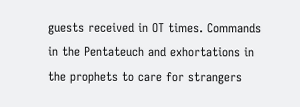guests received in OT times. Commands in the Pentateuch and exhortations in the prophets to care for strangers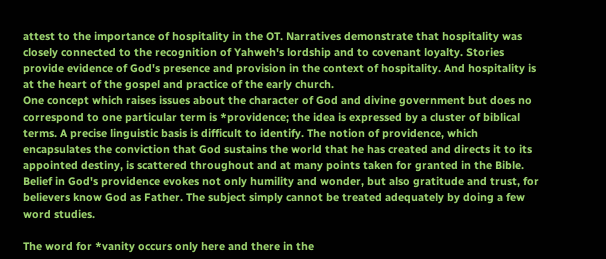attest to the importance of hospitality in the OT. Narratives demonstrate that hospitality was closely connected to the recognition of Yahweh's lordship and to covenant loyalty. Stories provide evidence of God's presence and provision in the context of hospitality. And hospitality is at the heart of the gospel and practice of the early church.
One concept which raises issues about the character of God and divine government but does no correspond to one particular term is *providence; the idea is expressed by a cluster of biblical terms. A precise linguistic basis is difficult to identify. The notion of providence, which encapsulates the conviction that God sustains the world that he has created and directs it to its appointed destiny, is scattered throughout and at many points taken for granted in the Bible. Belief in God's providence evokes not only humility and wonder, but also gratitude and trust, for believers know God as Father. The subject simply cannot be treated adequately by doing a few word studies.

The word for *vanity occurs only here and there in the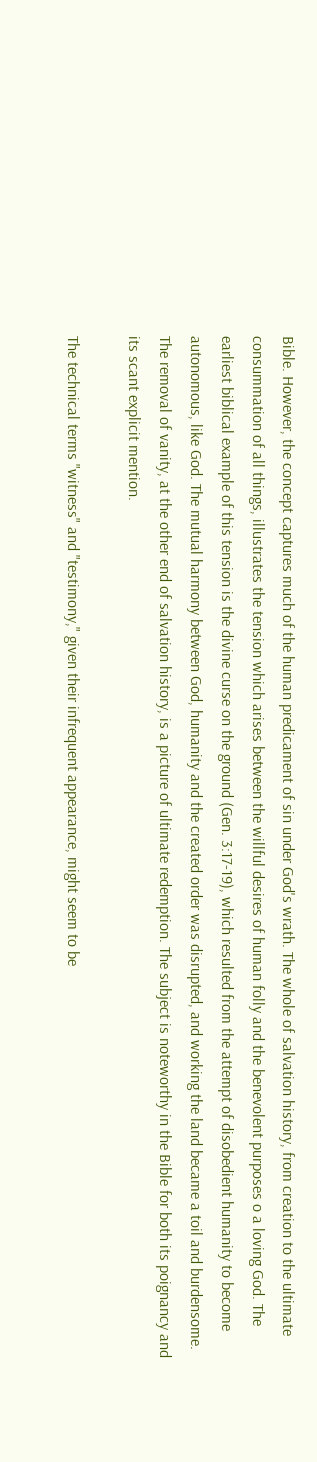Bible. However, the concept captures much of the human predicament of sin under God's wrath. The whole of salvation history, from creation to the ultimate consummation of all things, illustrates the tension which arises between the willful desires of human folly and the benevolent purposes o a loving God. The earliest biblical example of this tension is the divine curse on the ground (Gen. 3:17-19), which resulted from the attempt of disobedient humanity to become autonomous, like God. The mutual harmony between God, humanity and the created order was disrupted, and working the land became a toil and burdensome. The removal of vanity, at the other end of salvation history, is a picture of ultimate redemption. The subject is noteworthy in the Bible for both its poignancy and its scant explicit mention.

The technical terms "witness" and "testimony," given their infrequent appearance, might seem to be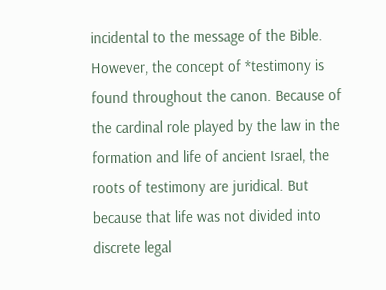incidental to the message of the Bible. However, the concept of *testimony is found throughout the canon. Because of the cardinal role played by the law in the formation and life of ancient Israel, the roots of testimony are juridical. But because that life was not divided into discrete legal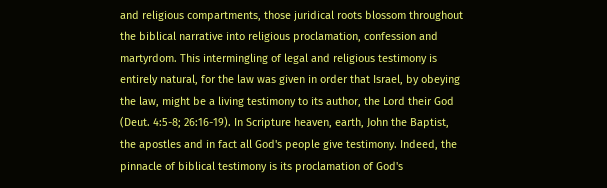and religious compartments, those juridical roots blossom throughout the biblical narrative into religious proclamation, confession and martyrdom. This intermingling of legal and religious testimony is entirely natural, for the law was given in order that Israel, by obeying the law, might be a living testimony to its author, the Lord their God (Deut. 4:5-8; 26:16-19). In Scripture heaven, earth, John the Baptist, the apostles and in fact all God's people give testimony. Indeed, the pinnacle of biblical testimony is its proclamation of God's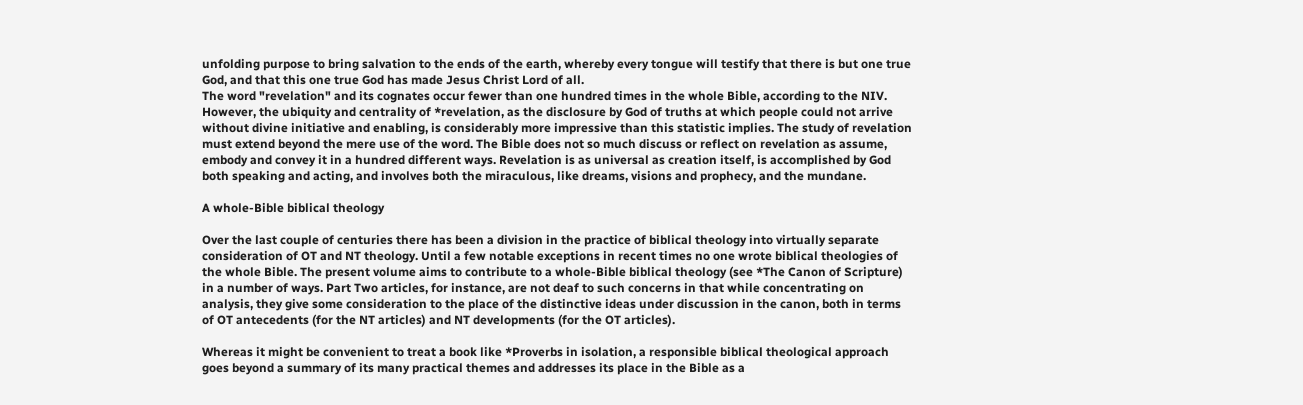unfolding purpose to bring salvation to the ends of the earth, whereby every tongue will testify that there is but one true God, and that this one true God has made Jesus Christ Lord of all.
The word "revelation" and its cognates occur fewer than one hundred times in the whole Bible, according to the NIV. However, the ubiquity and centrality of *revelation, as the disclosure by God of truths at which people could not arrive without divine initiative and enabling, is considerably more impressive than this statistic implies. The study of revelation must extend beyond the mere use of the word. The Bible does not so much discuss or reflect on revelation as assume, embody and convey it in a hundred different ways. Revelation is as universal as creation itself, is accomplished by God both speaking and acting, and involves both the miraculous, like dreams, visions and prophecy, and the mundane.

A whole-Bible biblical theology

Over the last couple of centuries there has been a division in the practice of biblical theology into virtually separate consideration of OT and NT theology. Until a few notable exceptions in recent times no one wrote biblical theologies of the whole Bible. The present volume aims to contribute to a whole-Bible biblical theology (see *The Canon of Scripture) in a number of ways. Part Two articles, for instance, are not deaf to such concerns in that while concentrating on analysis, they give some consideration to the place of the distinctive ideas under discussion in the canon, both in terms of OT antecedents (for the NT articles) and NT developments (for the OT articles).

Whereas it might be convenient to treat a book like *Proverbs in isolation, a responsible biblical theological approach goes beyond a summary of its many practical themes and addresses its place in the Bible as a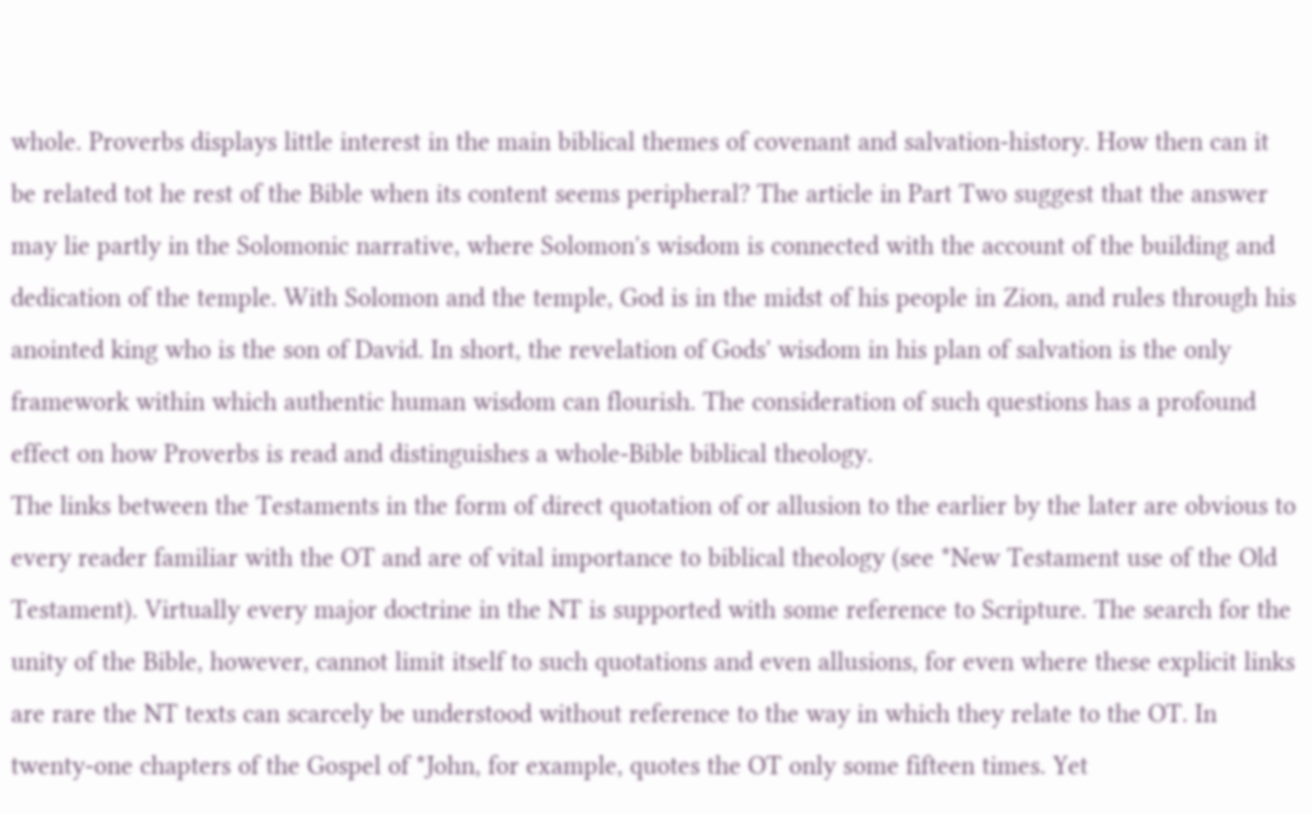whole. Proverbs displays little interest in the main biblical themes of covenant and salvation-history. How then can it be related tot he rest of the Bible when its content seems peripheral? The article in Part Two suggest that the answer may lie partly in the Solomonic narrative, where Solomon's wisdom is connected with the account of the building and dedication of the temple. With Solomon and the temple, God is in the midst of his people in Zion, and rules through his anointed king who is the son of David. In short, the revelation of Gods' wisdom in his plan of salvation is the only framework within which authentic human wisdom can flourish. The consideration of such questions has a profound effect on how Proverbs is read and distinguishes a whole-Bible biblical theology.
The links between the Testaments in the form of direct quotation of or allusion to the earlier by the later are obvious to every reader familiar with the OT and are of vital importance to biblical theology (see *New Testament use of the Old Testament). Virtually every major doctrine in the NT is supported with some reference to Scripture. The search for the unity of the Bible, however, cannot limit itself to such quotations and even allusions, for even where these explicit links are rare the NT texts can scarcely be understood without reference to the way in which they relate to the OT. In twenty-one chapters of the Gospel of *John, for example, quotes the OT only some fifteen times. Yet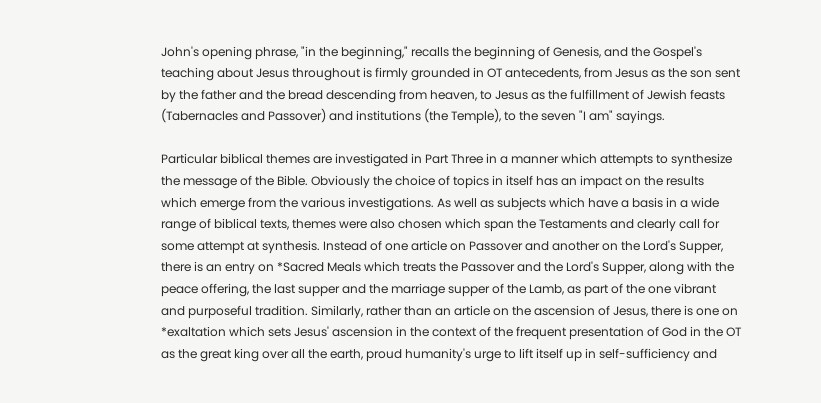John's opening phrase, "in the beginning," recalls the beginning of Genesis, and the Gospel's teaching about Jesus throughout is firmly grounded in OT antecedents, from Jesus as the son sent by the father and the bread descending from heaven, to Jesus as the fulfillment of Jewish feasts (Tabernacles and Passover) and institutions (the Temple), to the seven "I am" sayings.

Particular biblical themes are investigated in Part Three in a manner which attempts to synthesize the message of the Bible. Obviously the choice of topics in itself has an impact on the results which emerge from the various investigations. As well as subjects which have a basis in a wide range of biblical texts, themes were also chosen which span the Testaments and clearly call for some attempt at synthesis. Instead of one article on Passover and another on the Lord's Supper, there is an entry on *Sacred Meals which treats the Passover and the Lord's Supper, along with the peace offering, the last supper and the marriage supper of the Lamb, as part of the one vibrant and purposeful tradition. Similarly, rather than an article on the ascension of Jesus, there is one on *exaltation which sets Jesus' ascension in the context of the frequent presentation of God in the OT as the great king over all the earth, proud humanity's urge to lift itself up in self-sufficiency and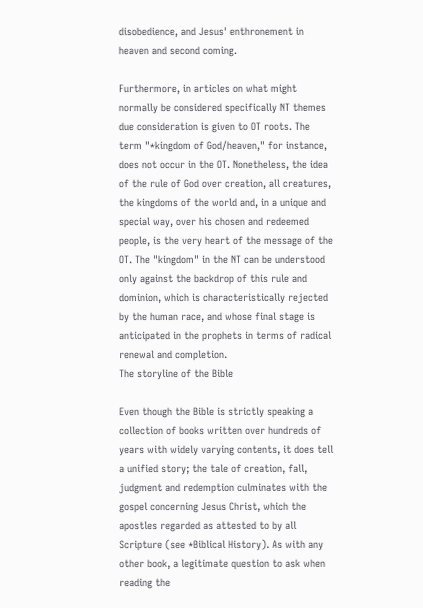disobedience, and Jesus' enthronement in heaven and second coming.

Furthermore, in articles on what might normally be considered specifically NT themes due consideration is given to OT roots. The term "*kingdom of God/heaven," for instance, does not occur in the OT. Nonetheless, the idea of the rule of God over creation, all creatures, the kingdoms of the world and, in a unique and special way, over his chosen and redeemed people, is the very heart of the message of the OT. The "kingdom" in the NT can be understood only against the backdrop of this rule and dominion, which is characteristically rejected by the human race, and whose final stage is anticipated in the prophets in terms of radical renewal and completion.
The storyline of the Bible

Even though the Bible is strictly speaking a collection of books written over hundreds of years with widely varying contents, it does tell a unified story; the tale of creation, fall, judgment and redemption culminates with the gospel concerning Jesus Christ, which the apostles regarded as attested to by all Scripture (see *Biblical History). As with any other book, a legitimate question to ask when reading the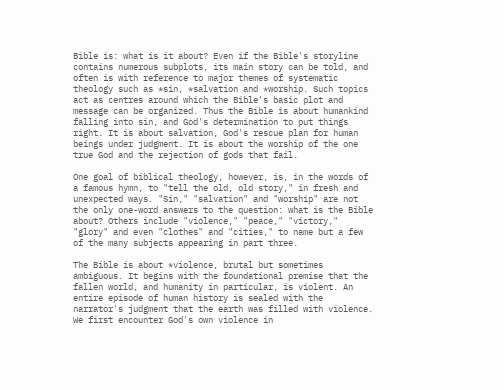Bible is: what is it about? Even if the Bible's storyline contains numerous subplots, its main story can be told, and often is with reference to major themes of systematic theology such as *sin, *salvation and *worship. Such topics act as centres around which the Bible's basic plot and message can be organized. Thus the Bible is about humankind falling into sin, and God's determination to put things right. It is about salvation, God's rescue plan for human beings under judgment. It is about the worship of the one true God and the rejection of gods that fail.

One goal of biblical theology, however, is, in the words of a famous hymn, to "tell the old, old story," in fresh and unexpected ways. "Sin," "salvation" and "worship" are not the only one-word answers to the question: what is the Bible about? Others include "violence," "peace," "victory," "glory" and even "clothes" and "cities," to name but a few of the many subjects appearing in part three.

The Bible is about *violence, brutal but sometimes ambiguous. It begins with the foundational premise that the fallen world, and humanity in particular, is violent. An entire episode of human history is sealed with the narrator's judgment that the earth was filled with violence. We first encounter God's own violence in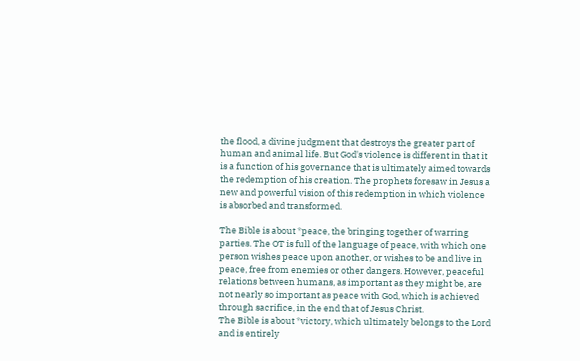the flood, a divine judgment that destroys the greater part of human and animal life. But God's violence is different in that it is a function of his governance that is ultimately aimed towards the redemption of his creation. The prophets foresaw in Jesus a new and powerful vision of this redemption in which violence is absorbed and transformed.

The Bible is about *peace, the bringing together of warring parties. The OT is full of the language of peace, with which one person wishes peace upon another, or wishes to be and live in peace, free from enemies or other dangers. However, peaceful relations between humans, as important as they might be, are not nearly so important as peace with God, which is achieved through sacrifice, in the end that of Jesus Christ.
The Bible is about *victory, which ultimately belongs to the Lord and is entirely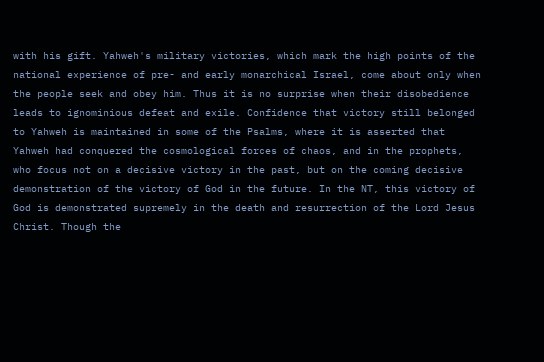with his gift. Yahweh's military victories, which mark the high points of the national experience of pre- and early monarchical Israel, come about only when the people seek and obey him. Thus it is no surprise when their disobedience leads to ignominious defeat and exile. Confidence that victory still belonged to Yahweh is maintained in some of the Psalms, where it is asserted that Yahweh had conquered the cosmological forces of chaos, and in the prophets, who focus not on a decisive victory in the past, but on the coming decisive demonstration of the victory of God in the future. In the NT, this victory of God is demonstrated supremely in the death and resurrection of the Lord Jesus Christ. Though the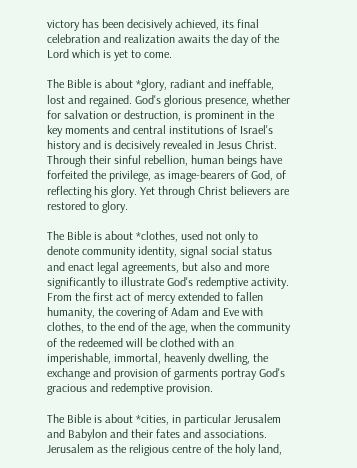victory has been decisively achieved, its final celebration and realization awaits the day of the Lord which is yet to come.

The Bible is about *glory, radiant and ineffable, lost and regained. God's glorious presence, whether for salvation or destruction, is prominent in the key moments and central institutions of Israel's history and is decisively revealed in Jesus Christ. Through their sinful rebellion, human beings have forfeited the privilege, as image-bearers of God, of reflecting his glory. Yet through Christ believers are restored to glory.

The Bible is about *clothes, used not only to denote community identity, signal social status and enact legal agreements, but also and more significantly to illustrate God's redemptive activity. From the first act of mercy extended to fallen humanity, the covering of Adam and Eve with clothes, to the end of the age, when the community of the redeemed will be clothed with an imperishable, immortal, heavenly dwelling, the exchange and provision of garments portray God's gracious and redemptive provision.

The Bible is about *cities, in particular Jerusalem and Babylon and their fates and associations. Jerusalem as the religious centre of the holy land,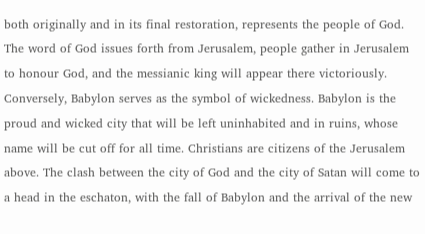both originally and in its final restoration, represents the people of God. The word of God issues forth from Jerusalem, people gather in Jerusalem to honour God, and the messianic king will appear there victoriously. Conversely, Babylon serves as the symbol of wickedness. Babylon is the proud and wicked city that will be left uninhabited and in ruins, whose name will be cut off for all time. Christians are citizens of the Jerusalem above. The clash between the city of God and the city of Satan will come to a head in the eschaton, with the fall of Babylon and the arrival of the new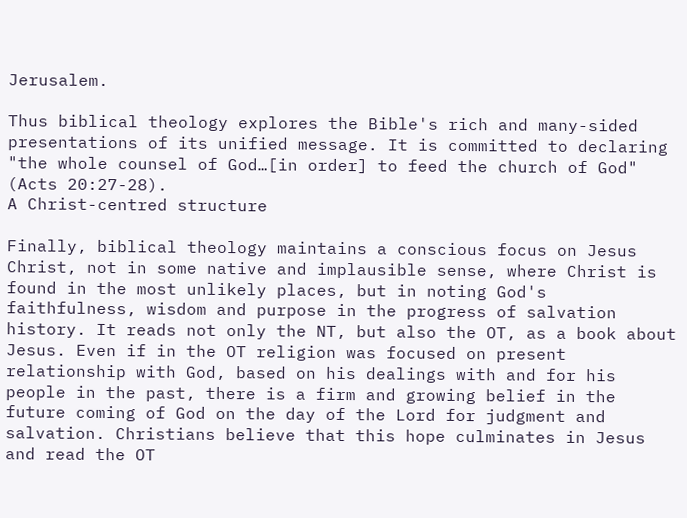Jerusalem.

Thus biblical theology explores the Bible's rich and many-sided presentations of its unified message. It is committed to declaring "the whole counsel of God…[in order] to feed the church of God" (Acts 20:27-28).
A Christ-centred structure

Finally, biblical theology maintains a conscious focus on Jesus Christ, not in some native and implausible sense, where Christ is found in the most unlikely places, but in noting God's faithfulness, wisdom and purpose in the progress of salvation history. It reads not only the NT, but also the OT, as a book about Jesus. Even if in the OT religion was focused on present relationship with God, based on his dealings with and for his people in the past, there is a firm and growing belief in the future coming of God on the day of the Lord for judgment and salvation. Christians believe that this hope culminates in Jesus and read the OT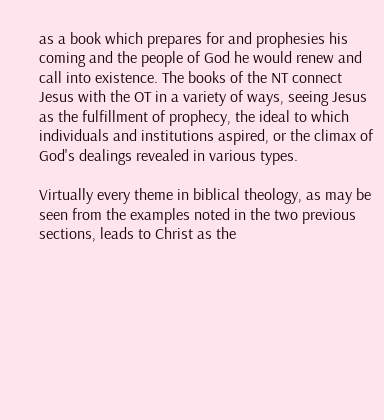as a book which prepares for and prophesies his coming and the people of God he would renew and call into existence. The books of the NT connect Jesus with the OT in a variety of ways, seeing Jesus as the fulfillment of prophecy, the ideal to which individuals and institutions aspired, or the climax of God's dealings revealed in various types.

Virtually every theme in biblical theology, as may be seen from the examples noted in the two previous sections, leads to Christ as the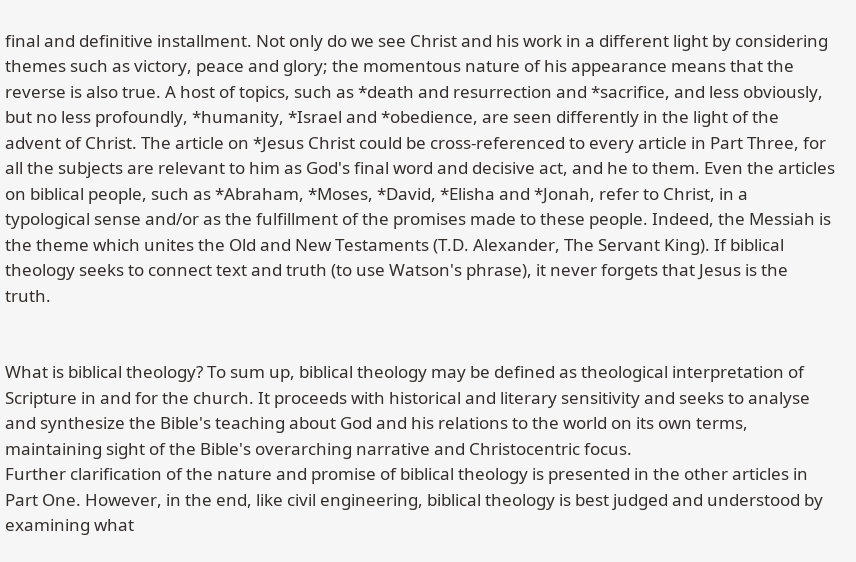final and definitive installment. Not only do we see Christ and his work in a different light by considering themes such as victory, peace and glory; the momentous nature of his appearance means that the reverse is also true. A host of topics, such as *death and resurrection and *sacrifice, and less obviously, but no less profoundly, *humanity, *Israel and *obedience, are seen differently in the light of the advent of Christ. The article on *Jesus Christ could be cross-referenced to every article in Part Three, for all the subjects are relevant to him as God's final word and decisive act, and he to them. Even the articles on biblical people, such as *Abraham, *Moses, *David, *Elisha and *Jonah, refer to Christ, in a typological sense and/or as the fulfillment of the promises made to these people. Indeed, the Messiah is the theme which unites the Old and New Testaments (T.D. Alexander, The Servant King). If biblical theology seeks to connect text and truth (to use Watson's phrase), it never forgets that Jesus is the truth.


What is biblical theology? To sum up, biblical theology may be defined as theological interpretation of Scripture in and for the church. It proceeds with historical and literary sensitivity and seeks to analyse and synthesize the Bible's teaching about God and his relations to the world on its own terms, maintaining sight of the Bible's overarching narrative and Christocentric focus.
Further clarification of the nature and promise of biblical theology is presented in the other articles in Part One. However, in the end, like civil engineering, biblical theology is best judged and understood by examining what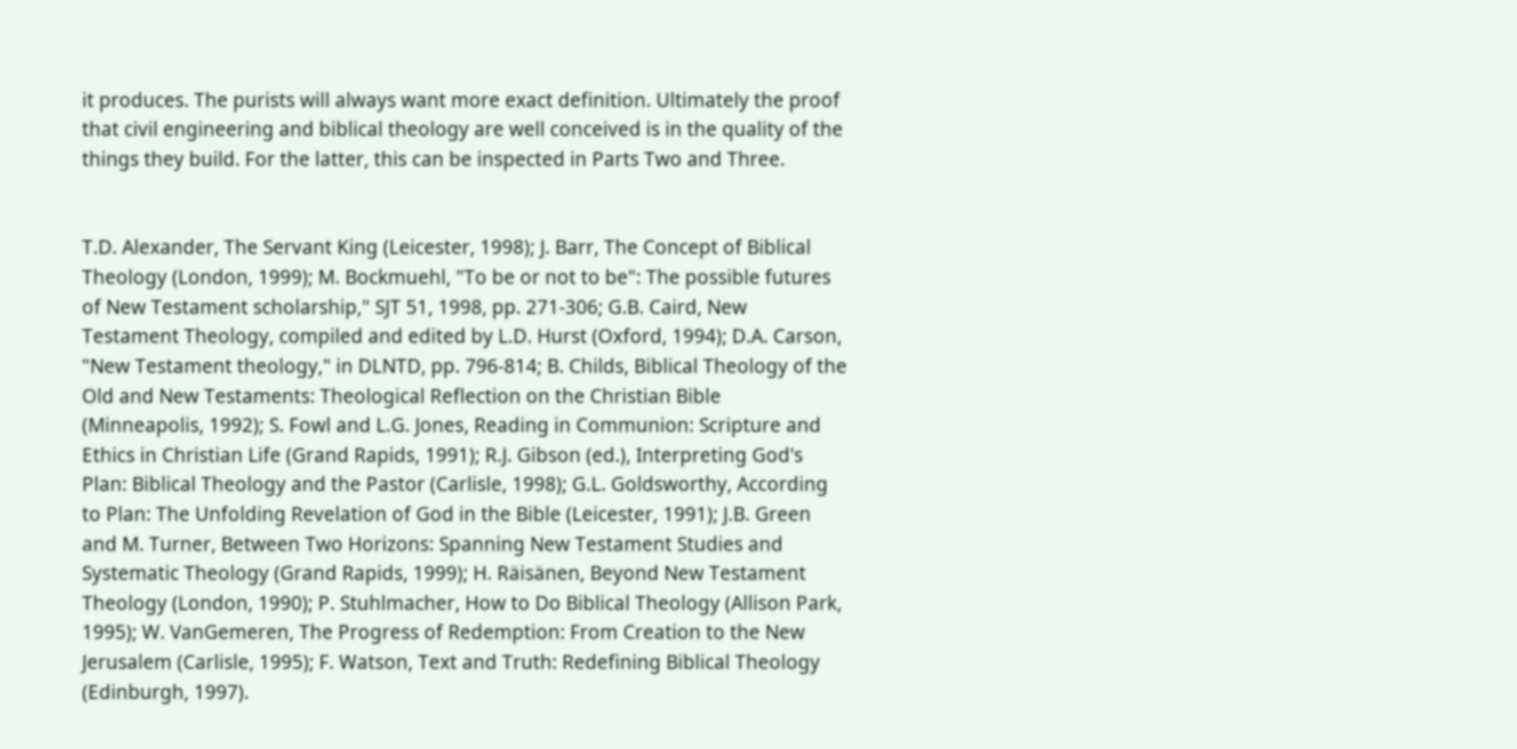it produces. The purists will always want more exact definition. Ultimately the proof that civil engineering and biblical theology are well conceived is in the quality of the things they build. For the latter, this can be inspected in Parts Two and Three.


T.D. Alexander, The Servant King (Leicester, 1998); J. Barr, The Concept of Biblical Theology (London, 1999); M. Bockmuehl, "To be or not to be": The possible futures of New Testament scholarship," SJT 51, 1998, pp. 271-306; G.B. Caird, New Testament Theology, compiled and edited by L.D. Hurst (Oxford, 1994); D.A. Carson, "New Testament theology," in DLNTD, pp. 796-814; B. Childs, Biblical Theology of the Old and New Testaments: Theological Reflection on the Christian Bible (Minneapolis, 1992); S. Fowl and L.G. Jones, Reading in Communion: Scripture and Ethics in Christian Life (Grand Rapids, 1991); R.J. Gibson (ed.), Interpreting God's Plan: Biblical Theology and the Pastor (Carlisle, 1998); G.L. Goldsworthy, According to Plan: The Unfolding Revelation of God in the Bible (Leicester, 1991); J.B. Green and M. Turner, Between Two Horizons: Spanning New Testament Studies and Systematic Theology (Grand Rapids, 1999); H. Räisänen, Beyond New Testament Theology (London, 1990); P. Stuhlmacher, How to Do Biblical Theology (Allison Park, 1995); W. VanGemeren, The Progress of Redemption: From Creation to the New Jerusalem (Carlisle, 1995); F. Watson, Text and Truth: Redefining Biblical Theology (Edinburgh, 1997).